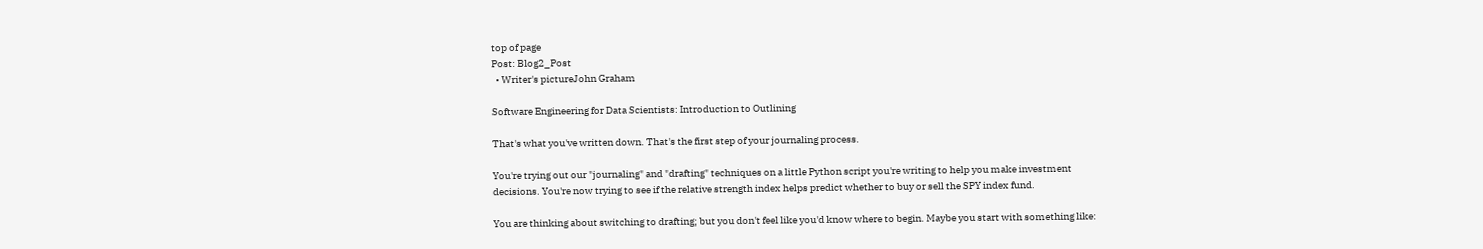top of page
Post: Blog2_Post
  • Writer's pictureJohn Graham

Software Engineering for Data Scientists: Introduction to Outlining

That's what you've written down. That's the first step of your journaling process.

You're trying out our "journaling" and "drafting" techniques on a little Python script you're writing to help you make investment decisions. You're now trying to see if the relative strength index helps predict whether to buy or sell the SPY index fund.

You are thinking about switching to drafting; but you don't feel like you'd know where to begin. Maybe you start with something like: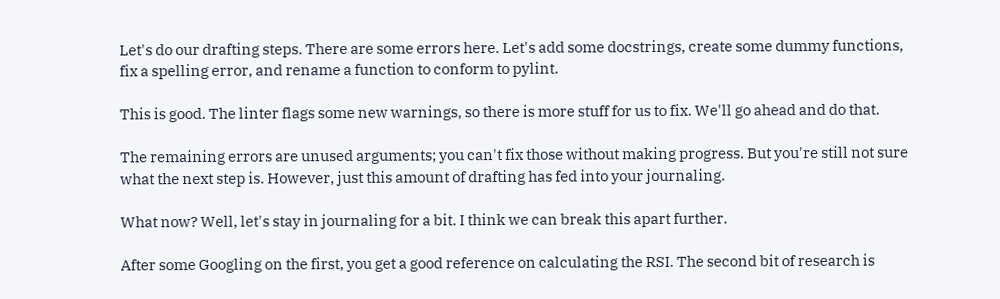Let's do our drafting steps. There are some errors here. Let's add some docstrings, create some dummy functions, fix a spelling error, and rename a function to conform to pylint.

This is good. The linter flags some new warnings, so there is more stuff for us to fix. We'll go ahead and do that.

The remaining errors are unused arguments; you can't fix those without making progress. But you're still not sure what the next step is. However, just this amount of drafting has fed into your journaling.

What now? Well, let's stay in journaling for a bit. I think we can break this apart further.

After some Googling on the first, you get a good reference on calculating the RSI. The second bit of research is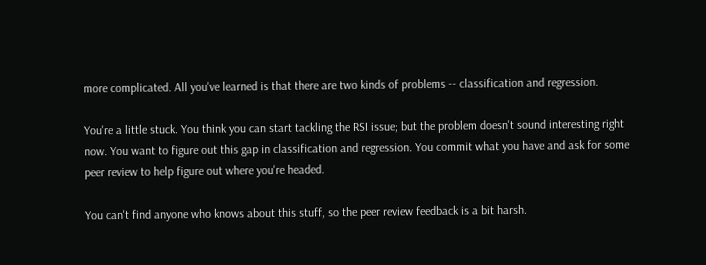more complicated. All you've learned is that there are two kinds of problems -- classification and regression.

You're a little stuck. You think you can start tackling the RSI issue; but the problem doesn't sound interesting right now. You want to figure out this gap in classification and regression. You commit what you have and ask for some peer review to help figure out where you're headed.

You can't find anyone who knows about this stuff, so the peer review feedback is a bit harsh.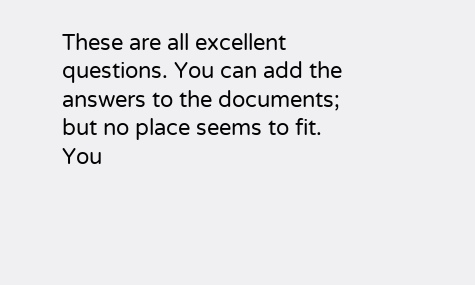These are all excellent questions. You can add the answers to the documents; but no place seems to fit. You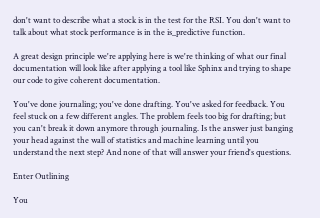don't want to describe what a stock is in the test for the RSI. You don't want to talk about what stock performance is in the is_predictive function.

A great design principle we're applying here is we're thinking of what our final documentation will look like after applying a tool like Sphinx and trying to shape our code to give coherent documentation.

You've done journaling; you've done drafting. You've asked for feedback. You feel stuck on a few different angles. The problem feels too big for drafting; but you can't break it down anymore through journaling. Is the answer just banging your head against the wall of statistics and machine learning until you understand the next step? And none of that will answer your friend's questions.

Enter Outlining

You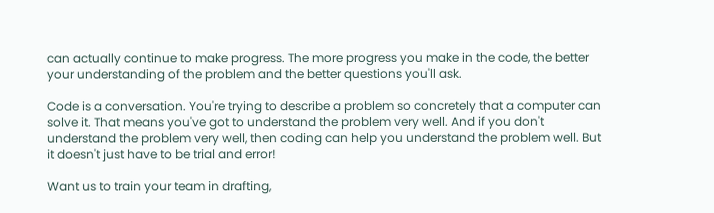can actually continue to make progress. The more progress you make in the code, the better your understanding of the problem and the better questions you'll ask.

Code is a conversation. You're trying to describe a problem so concretely that a computer can solve it. That means you've got to understand the problem very well. And if you don't understand the problem very well, then coding can help you understand the problem well. But it doesn't just have to be trial and error!

Want us to train your team in drafting,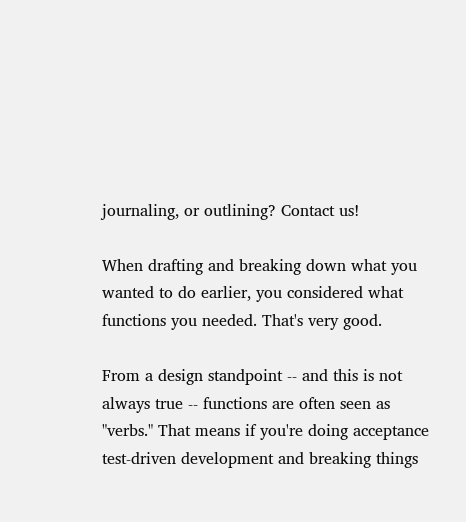journaling, or outlining? Contact us!

When drafting and breaking down what you wanted to do earlier, you considered what functions you needed. That's very good.

From a design standpoint -- and this is not always true -- functions are often seen as "verbs." That means if you're doing acceptance test-driven development and breaking things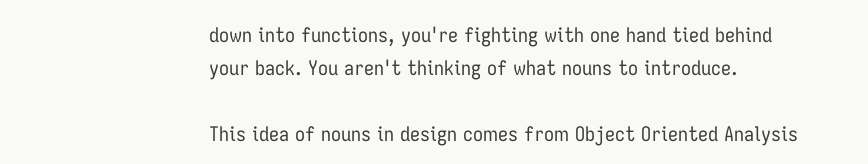down into functions, you're fighting with one hand tied behind your back. You aren't thinking of what nouns to introduce.

This idea of nouns in design comes from Object Oriented Analysis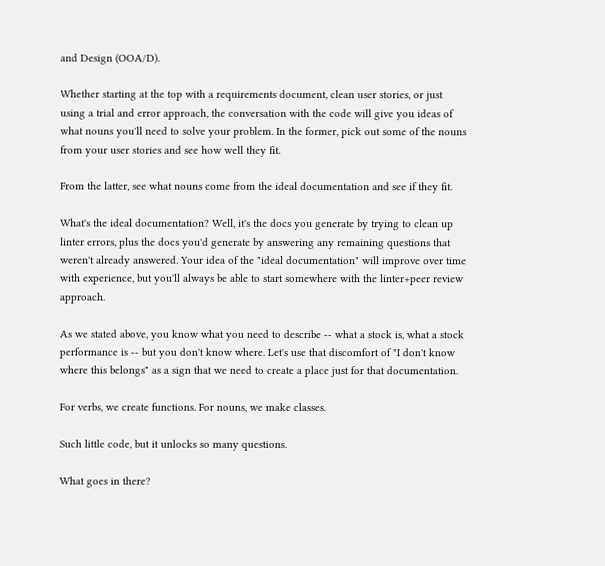and Design (OOA/D).

Whether starting at the top with a requirements document, clean user stories, or just using a trial and error approach, the conversation with the code will give you ideas of what nouns you'll need to solve your problem. In the former, pick out some of the nouns from your user stories and see how well they fit.

From the latter, see what nouns come from the ideal documentation and see if they fit.

What's the ideal documentation? Well, it's the docs you generate by trying to clean up linter errors, plus the docs you'd generate by answering any remaining questions that weren't already answered. Your idea of the "ideal documentation" will improve over time with experience, but you'll always be able to start somewhere with the linter+peer review approach.

As we stated above, you know what you need to describe -- what a stock is, what a stock performance is -- but you don't know where. Let's use that discomfort of "I don't know where this belongs" as a sign that we need to create a place just for that documentation.

For verbs, we create functions. For nouns, we make classes.

Such little code, but it unlocks so many questions.

What goes in there?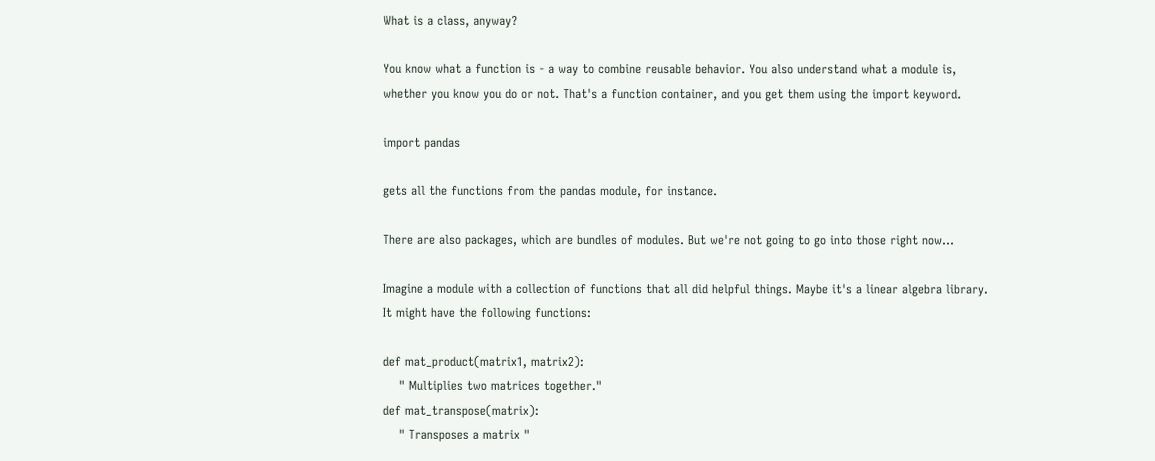What is a class, anyway?

You know what a function is - a way to combine reusable behavior. You also understand what a module is, whether you know you do or not. That's a function container, and you get them using the import keyword.

import pandas

gets all the functions from the pandas module, for instance.

There are also packages, which are bundles of modules. But we're not going to go into those right now...

Imagine a module with a collection of functions that all did helpful things. Maybe it's a linear algebra library. It might have the following functions:

def mat_product(matrix1, matrix2):
    " Multiplies two matrices together."
def mat_transpose(matrix):
    " Transposes a matrix "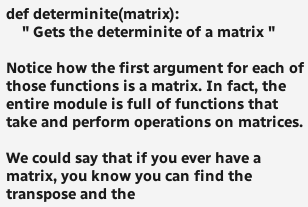def determinite(matrix):
    " Gets the determinite of a matrix "

Notice how the first argument for each of those functions is a matrix. In fact, the entire module is full of functions that take and perform operations on matrices.

We could say that if you ever have a matrix, you know you can find the transpose and the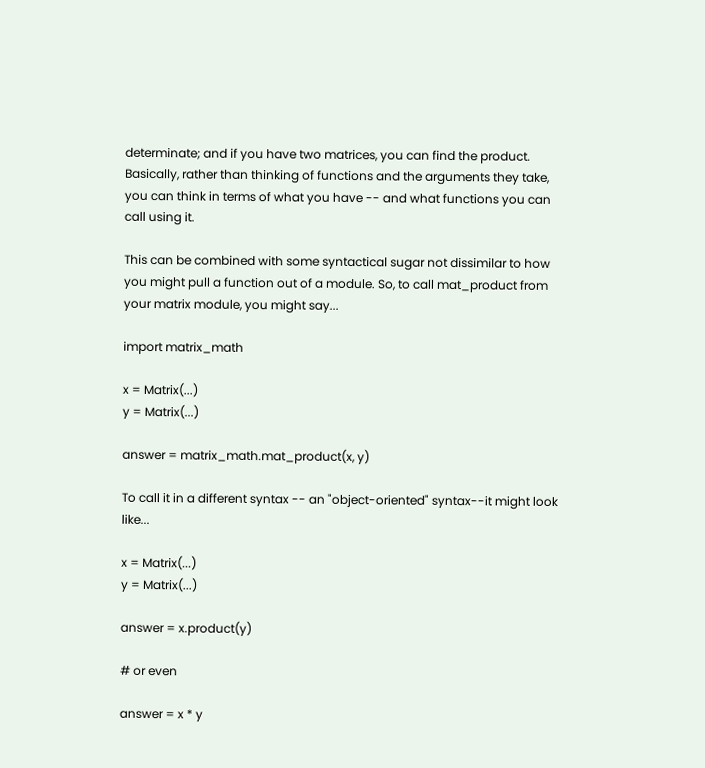determinate; and if you have two matrices, you can find the product. Basically, rather than thinking of functions and the arguments they take, you can think in terms of what you have -- and what functions you can call using it.

This can be combined with some syntactical sugar not dissimilar to how you might pull a function out of a module. So, to call mat_product from your matrix module, you might say...

import matrix_math

x = Matrix(...)
y = Matrix(...)

answer = matrix_math.mat_product(x, y)

To call it in a different syntax -- an "object-oriented" syntax--it might look like...

x = Matrix(...)
y = Matrix(...)

answer = x.product(y)

# or even

answer = x * y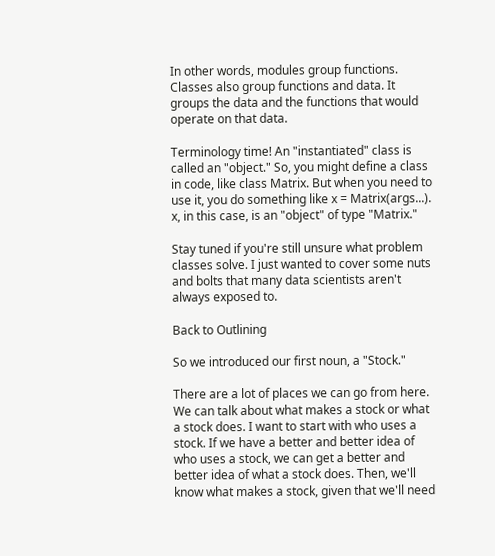In other words, modules group functions. Classes also group functions and data. It groups the data and the functions that would operate on that data.

Terminology time! An "instantiated" class is called an "object." So, you might define a class in code, like class Matrix. But when you need to use it, you do something like x = Matrix(args...). x, in this case, is an "object" of type "Matrix."

Stay tuned if you're still unsure what problem classes solve. I just wanted to cover some nuts and bolts that many data scientists aren't always exposed to.

Back to Outlining

So we introduced our first noun, a "Stock."

There are a lot of places we can go from here. We can talk about what makes a stock or what a stock does. I want to start with who uses a stock. If we have a better and better idea of who uses a stock, we can get a better and better idea of what a stock does. Then, we'll know what makes a stock, given that we'll need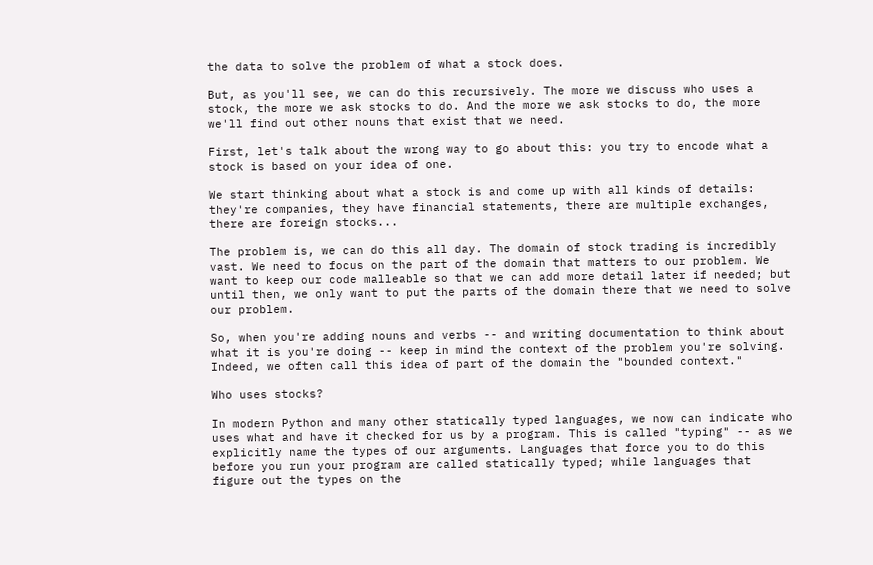the data to solve the problem of what a stock does.

But, as you'll see, we can do this recursively. The more we discuss who uses a stock, the more we ask stocks to do. And the more we ask stocks to do, the more we'll find out other nouns that exist that we need.

First, let's talk about the wrong way to go about this: you try to encode what a stock is based on your idea of one.

We start thinking about what a stock is and come up with all kinds of details: they're companies, they have financial statements, there are multiple exchanges, there are foreign stocks...

The problem is, we can do this all day. The domain of stock trading is incredibly vast. We need to focus on the part of the domain that matters to our problem. We want to keep our code malleable so that we can add more detail later if needed; but until then, we only want to put the parts of the domain there that we need to solve our problem.

So, when you're adding nouns and verbs -- and writing documentation to think about what it is you're doing -- keep in mind the context of the problem you're solving. Indeed, we often call this idea of part of the domain the "bounded context."

Who uses stocks?

In modern Python and many other statically typed languages, we now can indicate who uses what and have it checked for us by a program. This is called "typing" -- as we explicitly name the types of our arguments. Languages that force you to do this before you run your program are called statically typed; while languages that figure out the types on the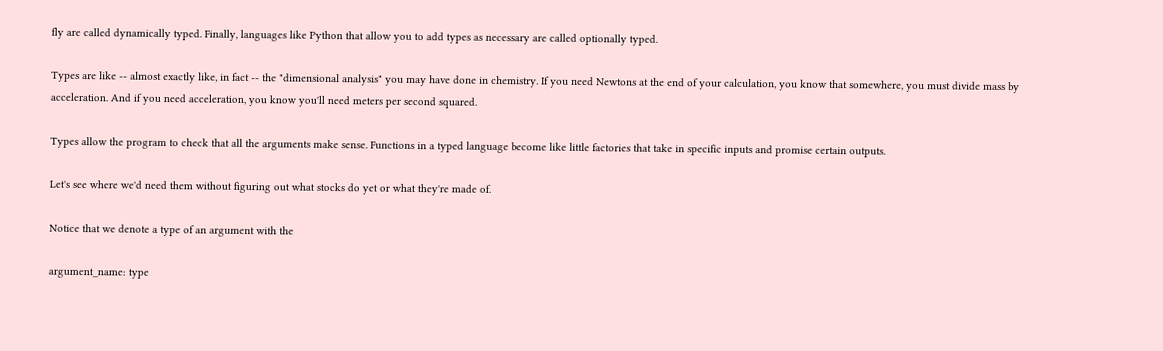fly are called dynamically typed. Finally, languages like Python that allow you to add types as necessary are called optionally typed.

Types are like -- almost exactly like, in fact -- the "dimensional analysis" you may have done in chemistry. If you need Newtons at the end of your calculation, you know that somewhere, you must divide mass by acceleration. And if you need acceleration, you know you'll need meters per second squared.

Types allow the program to check that all the arguments make sense. Functions in a typed language become like little factories that take in specific inputs and promise certain outputs.

Let's see where we'd need them without figuring out what stocks do yet or what they're made of.

Notice that we denote a type of an argument with the

argument_name: type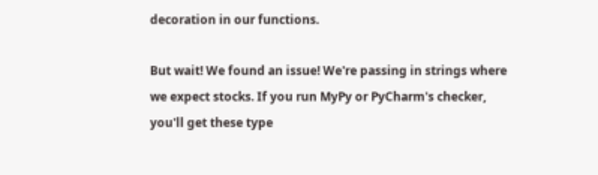decoration in our functions.

But wait! We found an issue! We're passing in strings where we expect stocks. If you run MyPy or PyCharm's checker, you'll get these type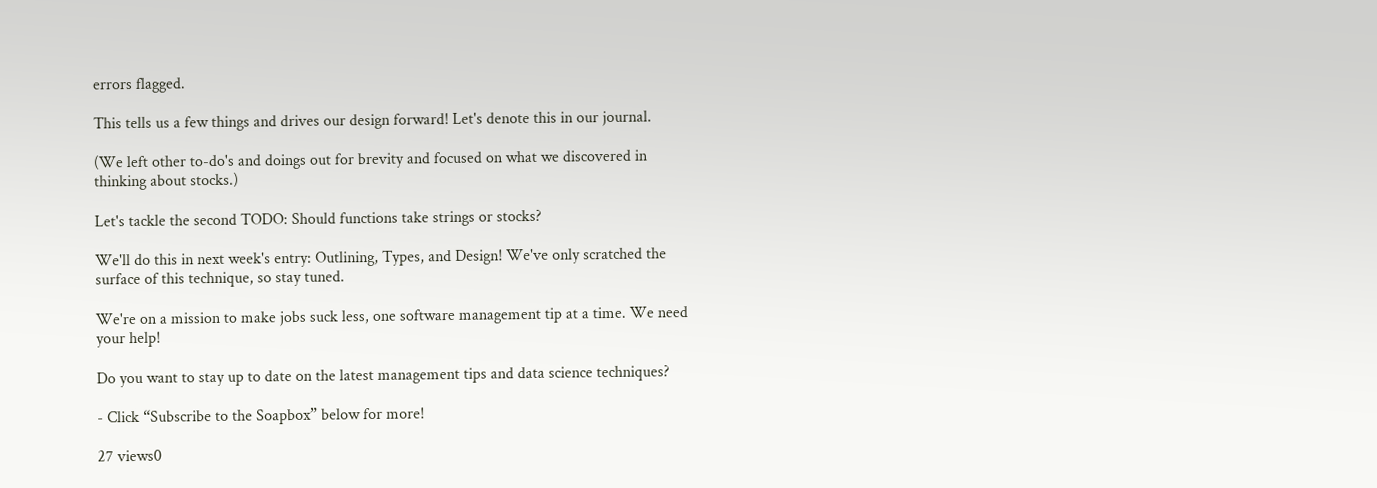errors flagged.

This tells us a few things and drives our design forward! Let's denote this in our journal.

(We left other to-do's and doings out for brevity and focused on what we discovered in thinking about stocks.)

Let's tackle the second TODO: Should functions take strings or stocks?

We'll do this in next week's entry: Outlining, Types, and Design! We've only scratched the surface of this technique, so stay tuned.

We're on a mission to make jobs suck less, one software management tip at a time. We need your help!

Do you want to stay up to date on the latest management tips and data science techniques?

- Click “Subscribe to the Soapbox” below for more!

27 views0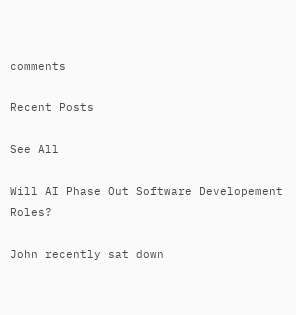comments

Recent Posts

See All

Will AI Phase Out Software Developement Roles?

John recently sat down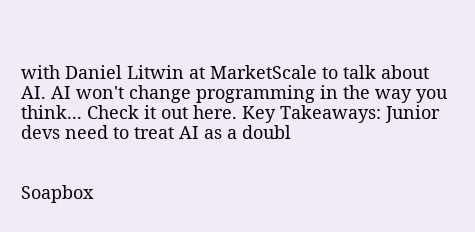with Daniel Litwin at MarketScale to talk about AI. AI won't change programming in the way you think... Check it out here. Key Takeaways: Junior devs need to treat AI as a doubl


Soapbox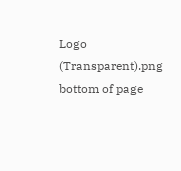Logo (Transparent).png
bottom of page